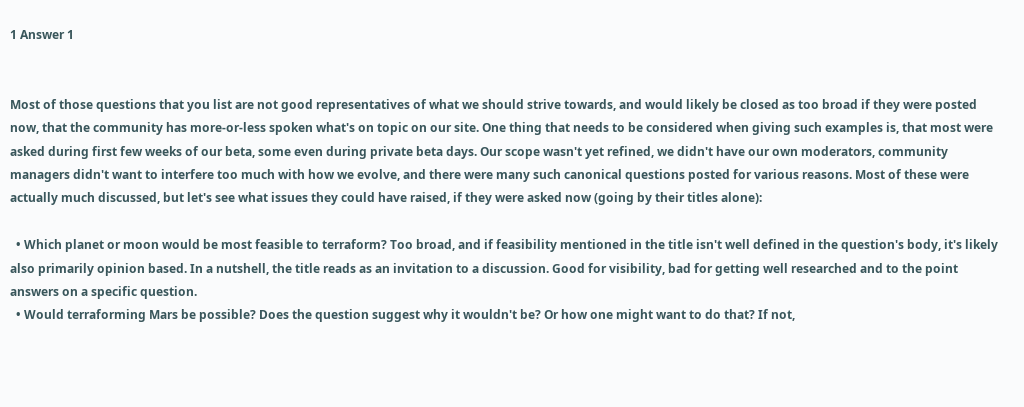1 Answer 1


Most of those questions that you list are not good representatives of what we should strive towards, and would likely be closed as too broad if they were posted now, that the community has more-or-less spoken what's on topic on our site. One thing that needs to be considered when giving such examples is, that most were asked during first few weeks of our beta, some even during private beta days. Our scope wasn't yet refined, we didn't have our own moderators, community managers didn't want to interfere too much with how we evolve, and there were many such canonical questions posted for various reasons. Most of these were actually much discussed, but let's see what issues they could have raised, if they were asked now (going by their titles alone):

  • Which planet or moon would be most feasible to terraform? Too broad, and if feasibility mentioned in the title isn't well defined in the question's body, it's likely also primarily opinion based. In a nutshell, the title reads as an invitation to a discussion. Good for visibility, bad for getting well researched and to the point answers on a specific question.
  • Would terraforming Mars be possible? Does the question suggest why it wouldn't be? Or how one might want to do that? If not,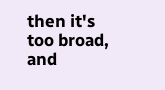then it's too broad, and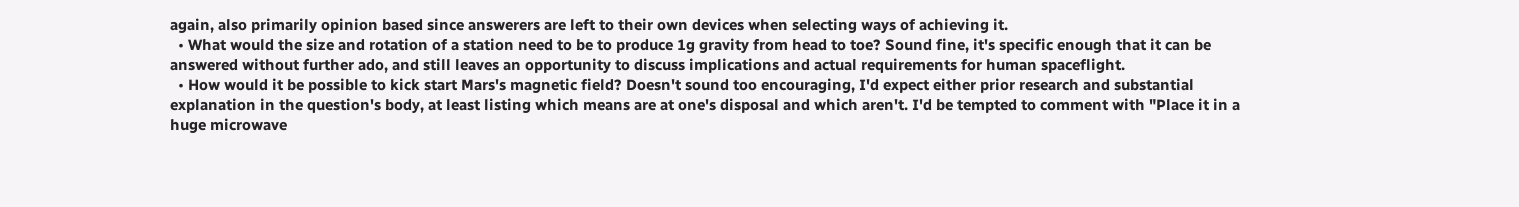again, also primarily opinion based since answerers are left to their own devices when selecting ways of achieving it.
  • What would the size and rotation of a station need to be to produce 1g gravity from head to toe? Sound fine, it's specific enough that it can be answered without further ado, and still leaves an opportunity to discuss implications and actual requirements for human spaceflight.
  • How would it be possible to kick start Mars's magnetic field? Doesn't sound too encouraging, I'd expect either prior research and substantial explanation in the question's body, at least listing which means are at one's disposal and which aren't. I'd be tempted to comment with "Place it in a huge microwave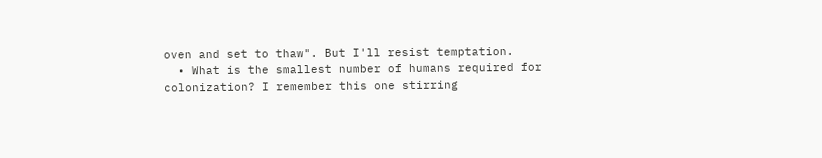oven and set to thaw". But I'll resist temptation.
  • What is the smallest number of humans required for colonization? I remember this one stirring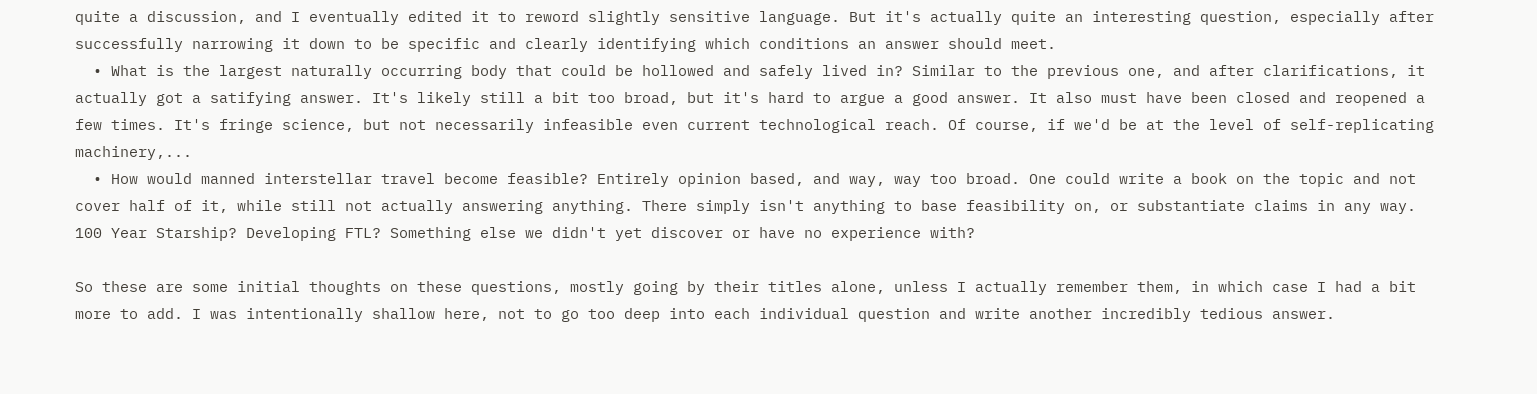quite a discussion, and I eventually edited it to reword slightly sensitive language. But it's actually quite an interesting question, especially after successfully narrowing it down to be specific and clearly identifying which conditions an answer should meet.
  • What is the largest naturally occurring body that could be hollowed and safely lived in? Similar to the previous one, and after clarifications, it actually got a satifying answer. It's likely still a bit too broad, but it's hard to argue a good answer. It also must have been closed and reopened a few times. It's fringe science, but not necessarily infeasible even current technological reach. Of course, if we'd be at the level of self-replicating machinery,...
  • How would manned interstellar travel become feasible? Entirely opinion based, and way, way too broad. One could write a book on the topic and not cover half of it, while still not actually answering anything. There simply isn't anything to base feasibility on, or substantiate claims in any way. 100 Year Starship? Developing FTL? Something else we didn't yet discover or have no experience with?

So these are some initial thoughts on these questions, mostly going by their titles alone, unless I actually remember them, in which case I had a bit more to add. I was intentionally shallow here, not to go too deep into each individual question and write another incredibly tedious answer.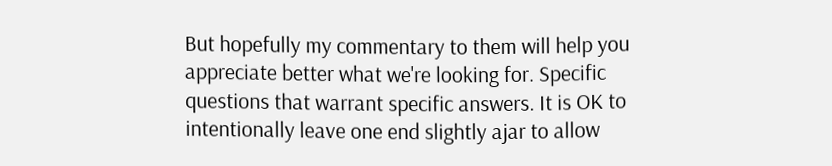But hopefully my commentary to them will help you appreciate better what we're looking for. Specific questions that warrant specific answers. It is OK to intentionally leave one end slightly ajar to allow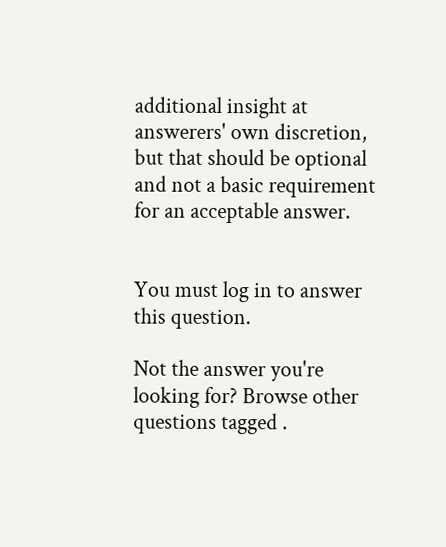additional insight at answerers' own discretion, but that should be optional and not a basic requirement for an acceptable answer.


You must log in to answer this question.

Not the answer you're looking for? Browse other questions tagged .